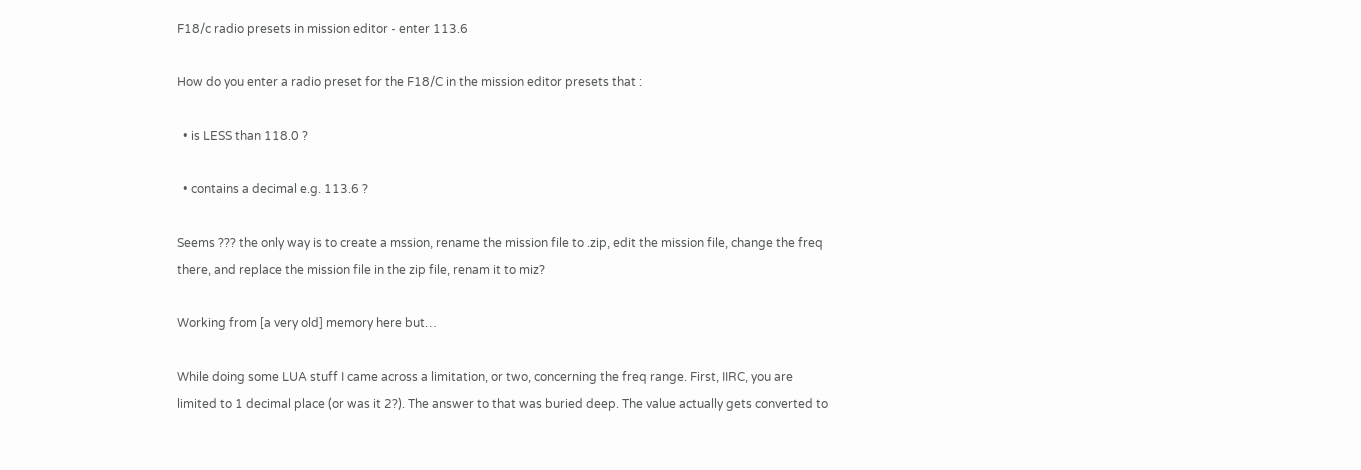F18/c radio presets in mission editor - enter 113.6

How do you enter a radio preset for the F18/C in the mission editor presets that :

  • is LESS than 118.0 ?

  • contains a decimal e.g. 113.6 ?

Seems ??? the only way is to create a mssion, rename the mission file to .zip, edit the mission file, change the freq there, and replace the mission file in the zip file, renam it to miz?

Working from [a very old] memory here but…

While doing some LUA stuff I came across a limitation, or two, concerning the freq range. First, IIRC, you are limited to 1 decimal place (or was it 2?). The answer to that was buried deep. The value actually gets converted to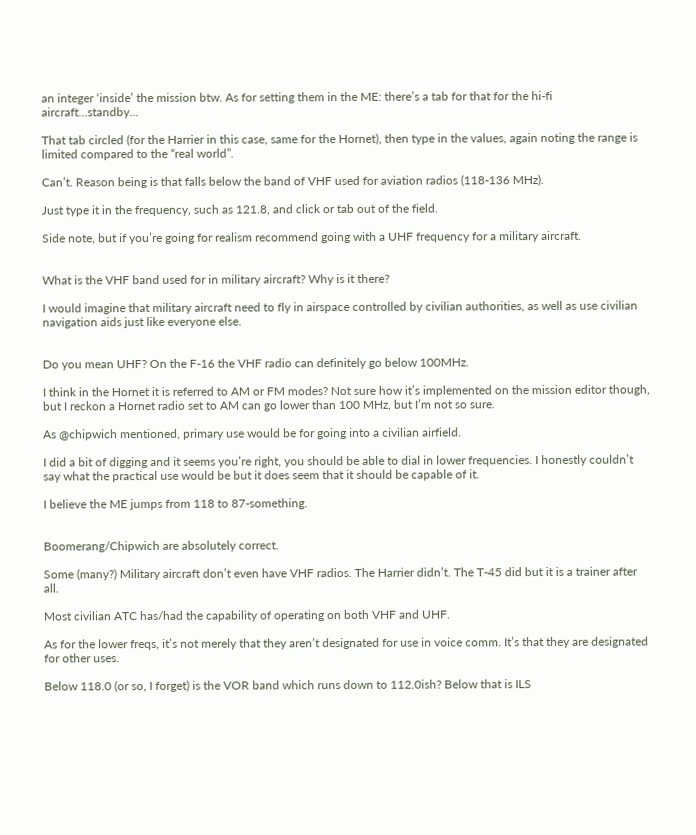an integer ‘inside’ the mission btw. As for setting them in the ME: there’s a tab for that for the hi-fi aircraft…standby…

That tab circled (for the Harrier in this case, same for the Hornet), then type in the values, again noting the range is limited compared to the “real world”.

Can’t. Reason being is that falls below the band of VHF used for aviation radios (118-136 MHz).

Just type it in the frequency, such as 121.8, and click or tab out of the field.

Side note, but if you’re going for realism recommend going with a UHF frequency for a military aircraft.


What is the VHF band used for in military aircraft? Why is it there?

I would imagine that military aircraft need to fly in airspace controlled by civilian authorities, as well as use civilian navigation aids just like everyone else.


Do you mean UHF? On the F-16 the VHF radio can definitely go below 100MHz.

I think in the Hornet it is referred to AM or FM modes? Not sure how it’s implemented on the mission editor though, but I reckon a Hornet radio set to AM can go lower than 100 MHz, but I’m not so sure.

As @chipwich mentioned, primary use would be for going into a civilian airfield.

I did a bit of digging and it seems you’re right, you should be able to dial in lower frequencies. I honestly couldn’t say what the practical use would be but it does seem that it should be capable of it.

I believe the ME jumps from 118 to 87-something.


Boomerang/Chipwich are absolutely correct.

Some (many?) Military aircraft don’t even have VHF radios. The Harrier didn’t. The T-45 did but it is a trainer after all.

Most civilian ATC has/had the capability of operating on both VHF and UHF.

As for the lower freqs, it’s not merely that they aren’t designated for use in voice comm. It’s that they are designated for other uses.

Below 118.0 (or so, I forget) is the VOR band which runs down to 112.0ish? Below that is ILS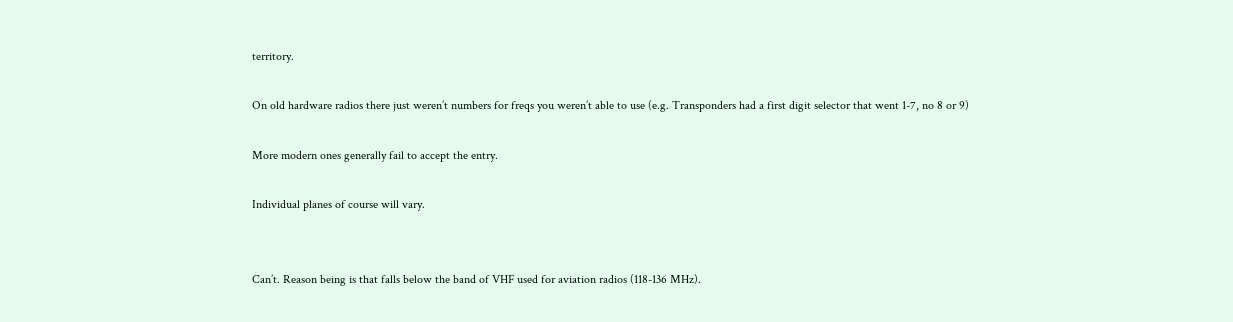territory.

On old hardware radios there just weren’t numbers for freqs you weren’t able to use (e.g. Transponders had a first digit selector that went 1-7, no 8 or 9)

More modern ones generally fail to accept the entry.

Individual planes of course will vary.


Can’t. Reason being is that falls below the band of VHF used for aviation radios (118-136 MHz).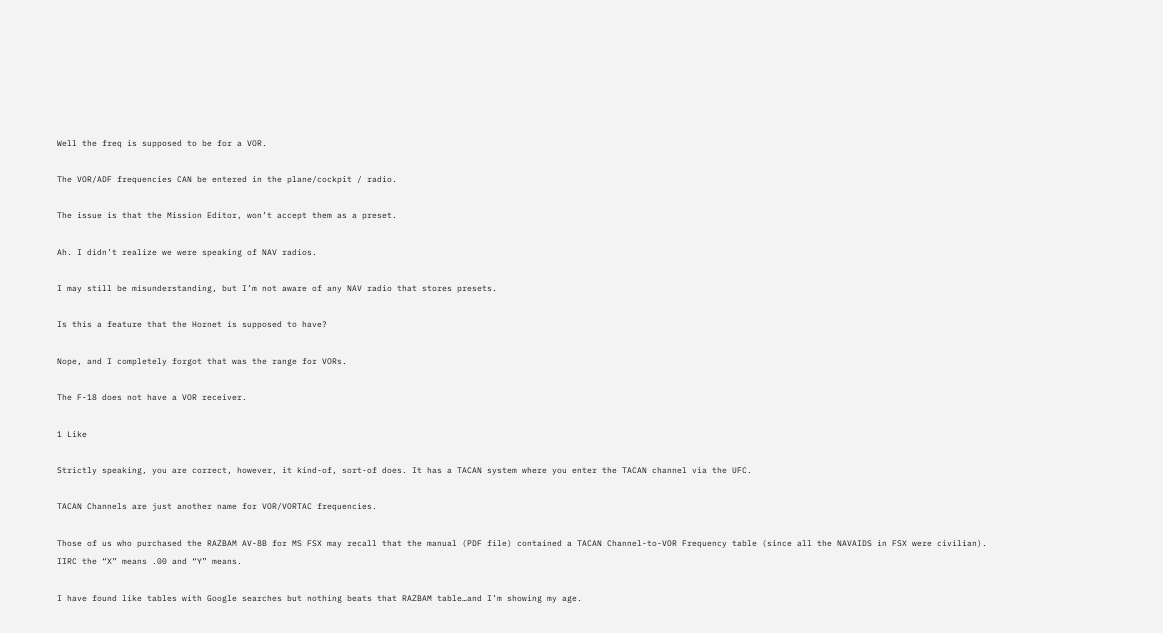Well the freq is supposed to be for a VOR.

The VOR/ADF frequencies CAN be entered in the plane/cockpit / radio.

The issue is that the Mission Editor, won’t accept them as a preset.

Ah. I didn’t realize we were speaking of NAV radios.

I may still be misunderstanding, but I’m not aware of any NAV radio that stores presets.

Is this a feature that the Hornet is supposed to have?

Nope, and I completely forgot that was the range for VORs.

The F-18 does not have a VOR receiver.

1 Like

Strictly speaking, you are correct, however, it kind-of, sort-of does. It has a TACAN system where you enter the TACAN channel via the UFC.

TACAN Channels are just another name for VOR/VORTAC frequencies.

Those of us who purchased the RAZBAM AV-8B for MS FSX may recall that the manual (PDF file) contained a TACAN Channel-to-VOR Frequency table (since all the NAVAIDS in FSX were civilian). IIRC the “X” means .00 and “Y” means.

I have found like tables with Google searches but nothing beats that RAZBAM table…and I’m showing my age.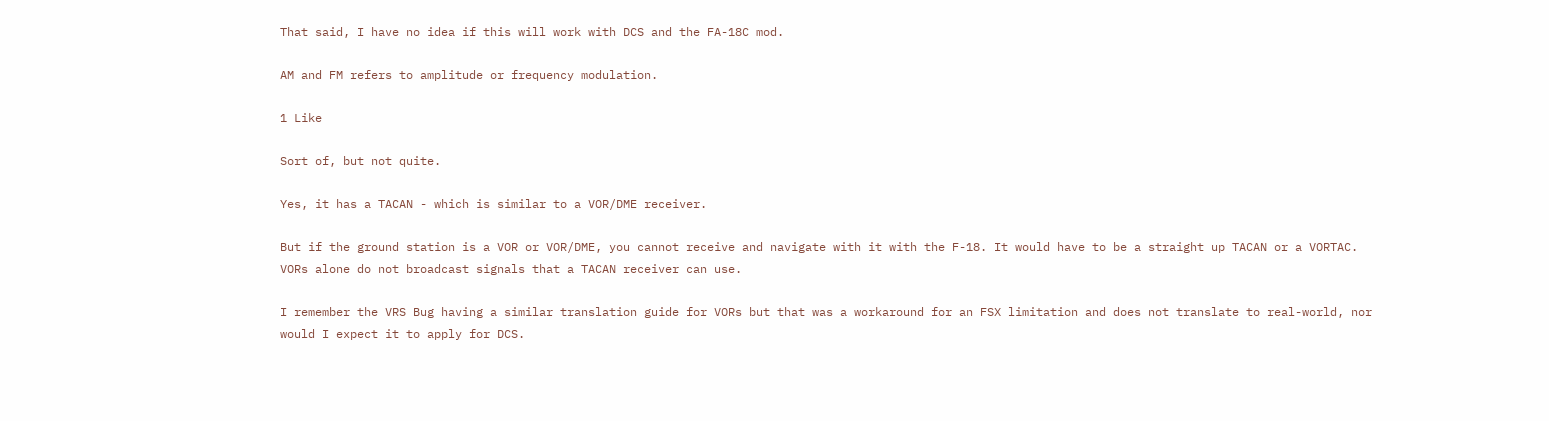That said, I have no idea if this will work with DCS and the FA-18C mod.

AM and FM refers to amplitude or frequency modulation.

1 Like

Sort of, but not quite.

Yes, it has a TACAN - which is similar to a VOR/DME receiver.

But if the ground station is a VOR or VOR/DME, you cannot receive and navigate with it with the F-18. It would have to be a straight up TACAN or a VORTAC. VORs alone do not broadcast signals that a TACAN receiver can use.

I remember the VRS Bug having a similar translation guide for VORs but that was a workaround for an FSX limitation and does not translate to real-world, nor would I expect it to apply for DCS.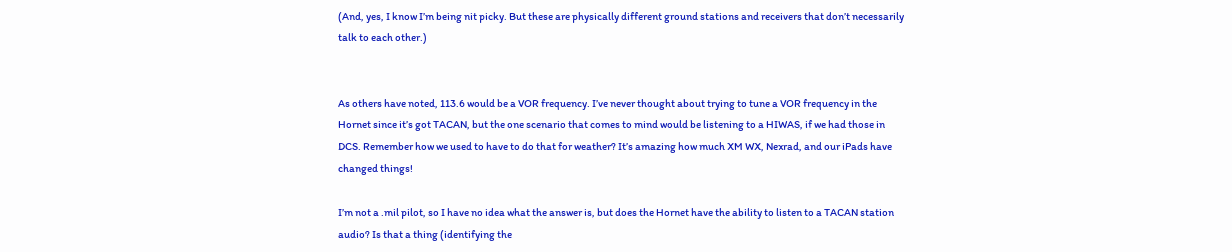(And, yes, I know I’m being nit picky. But these are physically different ground stations and receivers that don’t necessarily talk to each other.)


As others have noted, 113.6 would be a VOR frequency. I’ve never thought about trying to tune a VOR frequency in the Hornet since it’s got TACAN, but the one scenario that comes to mind would be listening to a HIWAS, if we had those in DCS. Remember how we used to have to do that for weather? It’s amazing how much XM WX, Nexrad, and our iPads have changed things!

I’m not a .mil pilot, so I have no idea what the answer is, but does the Hornet have the ability to listen to a TACAN station audio? Is that a thing (identifying the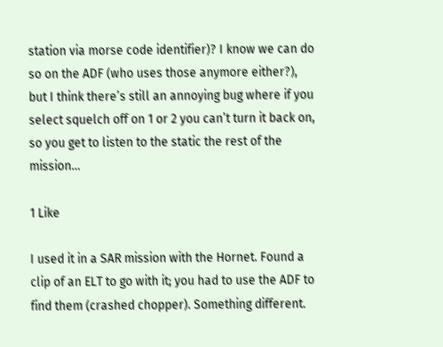station via morse code identifier)? I know we can do so on the ADF (who uses those anymore either?), but I think there’s still an annoying bug where if you select squelch off on 1 or 2 you can’t turn it back on, so you get to listen to the static the rest of the mission…

1 Like

I used it in a SAR mission with the Hornet. Found a clip of an ELT to go with it; you had to use the ADF to find them (crashed chopper). Something different.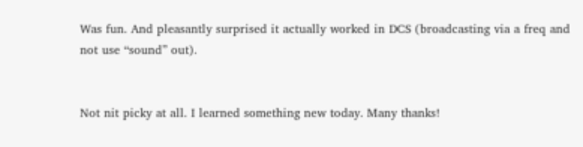Was fun. And pleasantly surprised it actually worked in DCS (broadcasting via a freq and not use “sound” out).


Not nit picky at all. I learned something new today. Many thanks!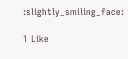:slightly_smiling_face:

1 Like